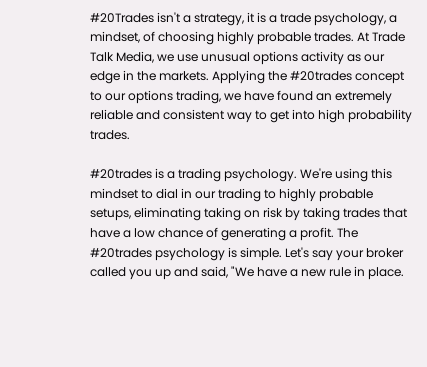#20Trades isn't a strategy, it is a trade psychology, a mindset, of choosing highly probable trades. At Trade Talk Media, we use unusual options activity as our edge in the markets. Applying the #20trades concept to our options trading, we have found an extremely reliable and consistent way to get into high probability trades.

#20trades is a trading psychology. We're using this mindset to dial in our trading to highly probable setups, eliminating taking on risk by taking trades that have a low chance of generating a profit. The #20trades psychology is simple. Let's say your broker called you up and said, "We have a new rule in place.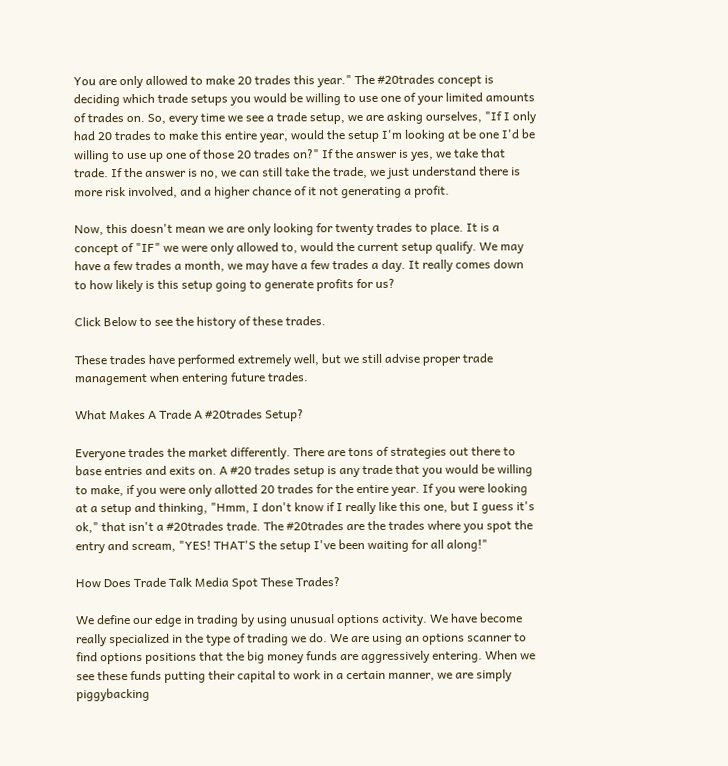You are only allowed to make 20 trades this year." The #20trades concept is deciding which trade setups you would be willing to use one of your limited amounts of trades on. So, every time we see a trade setup, we are asking ourselves, "If I only had 20 trades to make this entire year, would the setup I'm looking at be one I'd be willing to use up one of those 20 trades on?" If the answer is yes, we take that trade. If the answer is no, we can still take the trade, we just understand there is more risk involved, and a higher chance of it not generating a profit.

Now, this doesn't mean we are only looking for twenty trades to place. It is a concept of "IF" we were only allowed to, would the current setup qualify. We may have a few trades a month, we may have a few trades a day. It really comes down to how likely is this setup going to generate profits for us?

Click Below to see the history of these trades.

These trades have performed extremely well, but we still advise proper trade management when entering future trades.

What Makes A Trade A #20trades Setup?

Everyone trades the market differently. There are tons of strategies out there to base entries and exits on. A #20 trades setup is any trade that you would be willing to make, if you were only allotted 20 trades for the entire year. If you were looking at a setup and thinking, "Hmm, I don't know if I really like this one, but I guess it's ok," that isn't a #20trades trade. The #20trades are the trades where you spot the entry and scream, "YES! THAT'S the setup I've been waiting for all along!"

How Does Trade Talk Media Spot These Trades?

We define our edge in trading by using unusual options activity. We have become really specialized in the type of trading we do. We are using an options scanner to find options positions that the big money funds are aggressively entering. When we see these funds putting their capital to work in a certain manner, we are simply piggybacking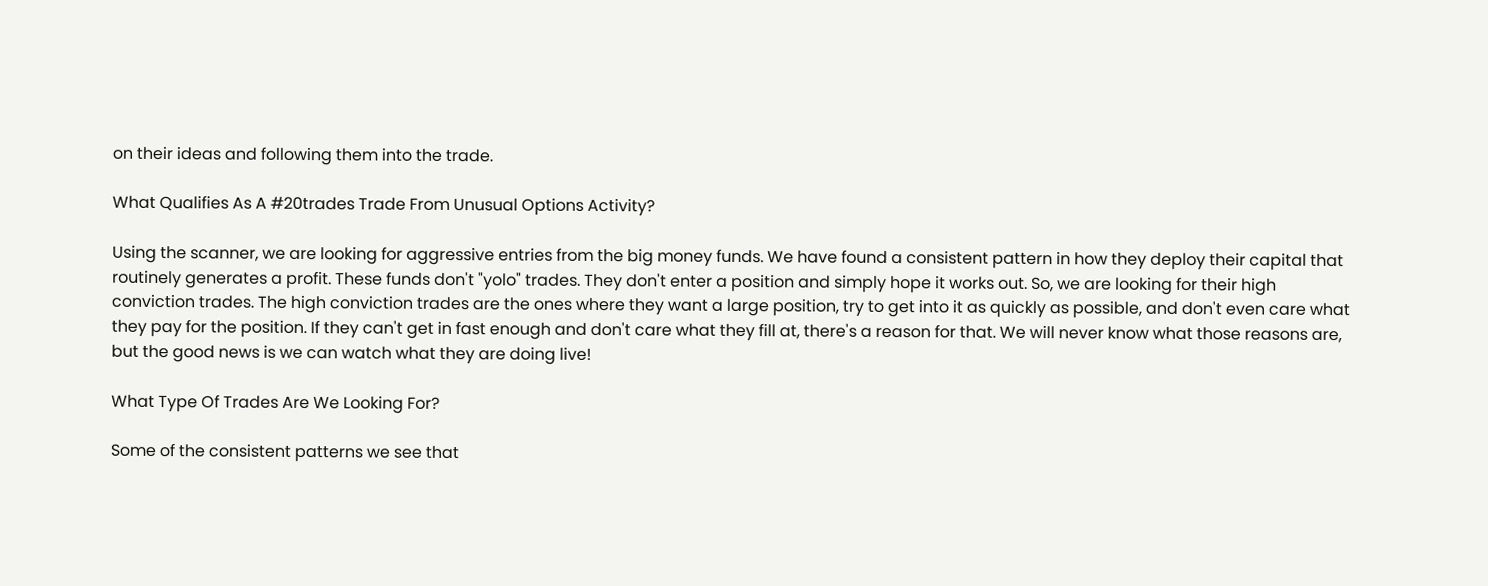on their ideas and following them into the trade.

What Qualifies As A #20trades Trade From Unusual Options Activity?

Using the scanner, we are looking for aggressive entries from the big money funds. We have found a consistent pattern in how they deploy their capital that routinely generates a profit. These funds don't "yolo" trades. They don't enter a position and simply hope it works out. So, we are looking for their high conviction trades. The high conviction trades are the ones where they want a large position, try to get into it as quickly as possible, and don't even care what they pay for the position. If they can't get in fast enough and don't care what they fill at, there's a reason for that. We will never know what those reasons are, but the good news is we can watch what they are doing live!

What Type Of Trades Are We Looking For?

Some of the consistent patterns we see that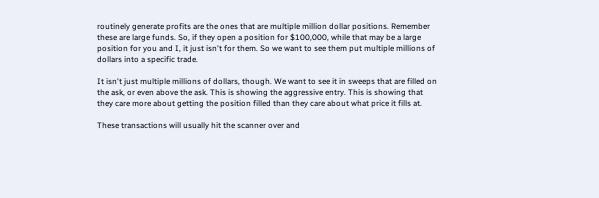routinely generate profits are the ones that are multiple million dollar positions. Remember these are large funds. So, if they open a position for $100,000, while that may be a large position for you and I, it just isn't for them. So we want to see them put multiple millions of dollars into a specific trade.

It isn't just multiple millions of dollars, though. We want to see it in sweeps that are filled on the ask, or even above the ask. This is showing the aggressive entry. This is showing that they care more about getting the position filled than they care about what price it fills at.

These transactions will usually hit the scanner over and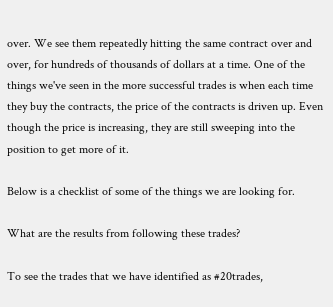over. We see them repeatedly hitting the same contract over and over, for hundreds of thousands of dollars at a time. One of the things we've seen in the more successful trades is when each time they buy the contracts, the price of the contracts is driven up. Even though the price is increasing, they are still sweeping into the position to get more of it.

Below is a checklist of some of the things we are looking for.

What are the results from following these trades?

To see the trades that we have identified as #20trades,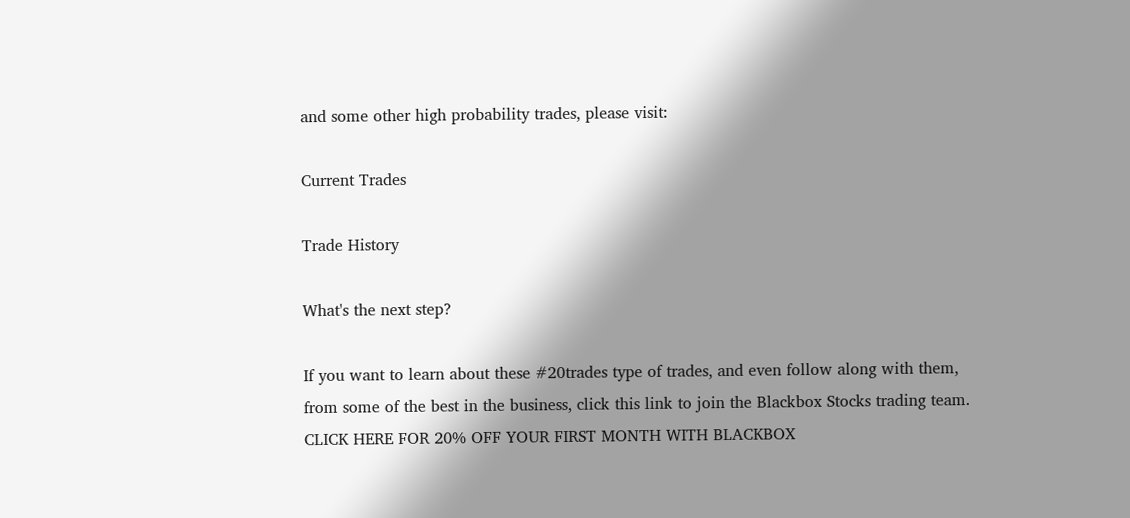and some other high probability trades, please visit:

Current Trades

Trade History

What's the next step?

If you want to learn about these #20trades type of trades, and even follow along with them, from some of the best in the business, click this link to join the Blackbox Stocks trading team. CLICK HERE FOR 20% OFF YOUR FIRST MONTH WITH BLACKBOX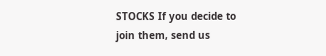STOCKS If you decide to join them, send us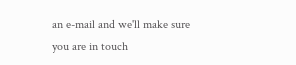an e-mail and we'll make sure you are in touch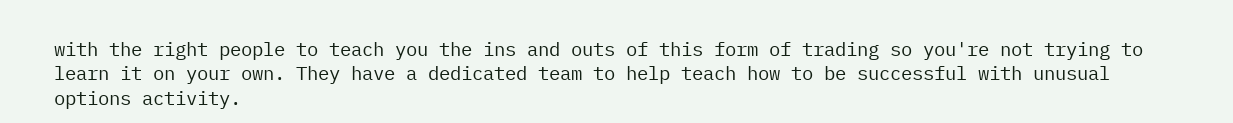with the right people to teach you the ins and outs of this form of trading so you're not trying to learn it on your own. They have a dedicated team to help teach how to be successful with unusual options activity.